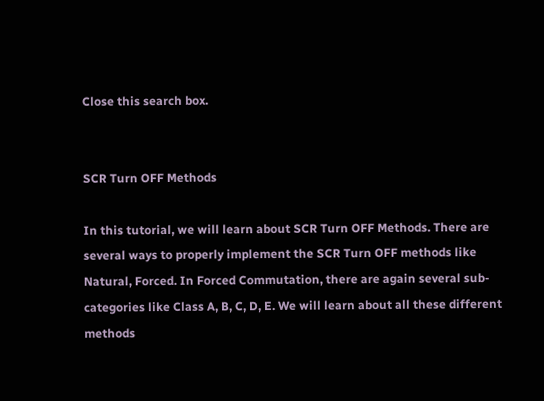Close this search box.


SCR Turn OFF Methods

In this tutorial, we will learn about SCR Turn OFF Methods. There are several ways to properly implement the SCR Turn OFF methods like Natural, Forced. In Forced Commutation, there are again several sub-categories like Class A, B, C, D, E. We will learn about all these different methods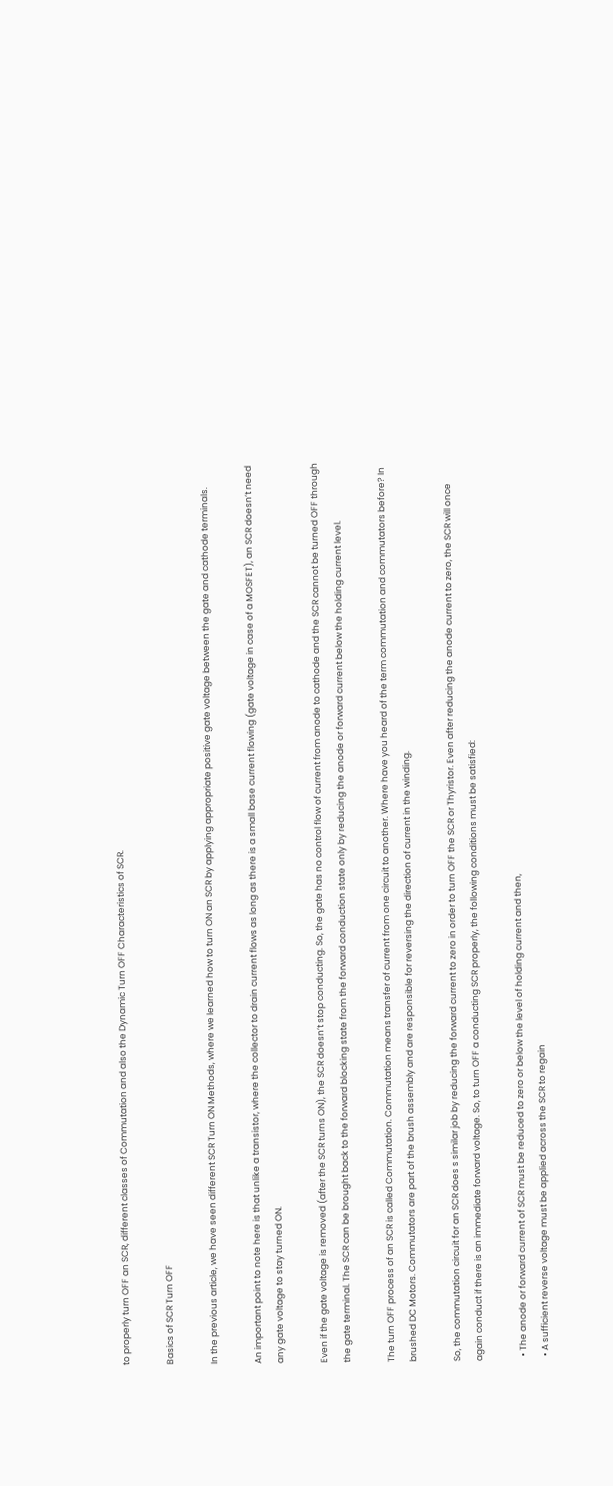to properly turn OFF an SCR, different classes of Commutation and also the Dynamic Turn OFF Characteristics of SCR.

Basics of SCR Turn OFF

In the previous article, we have seen different SCR Turn ON Methods, where we learned how to turn ON an SCR by applying appropriate positive gate voltage between the gate and cathode terminals.

An important point to note here is that unlike a transistor, where the collector to drain current flows as long as there is a small base current flowing (gate voltage in case of a MOSFET), an SCR doesn’t need any gate voltage to stay turned ON.

Even if the gate voltage is removed (after the SCR turns ON), the SCR doesn’t stop conducting. So, the gate has no control flow of current from anode to cathode and the SCR cannot be turned OFF through the gate terminal. The SCR can be brought back to the forward blocking state from the forward conduction state only by reducing the anode or forward current below the holding current level.

The turn OFF process of an SCR is called Commutation. Commutation means transfer of current from one circuit to another. Where have you heard of the term commutation and commutators before? In brushed DC Motors. Commutators are part of the brush assembly and are responsible for reversing the direction of current in the winding.

So, the commutation circuit for an SCR does s similar job by reducing the forward current to zero in order to turn OFF the SCR or Thyristor. Even after reducing the anode current to zero, the SCR will once again conduct if there is an immediate forward voltage. So, to turn OFF a conducting SCR properly, the following conditions must be satisfied:

  • The anode or forward current of SCR must be reduced to zero or below the level of holding current and then,
  • A sufficient reverse voltage must be applied across the SCR to regain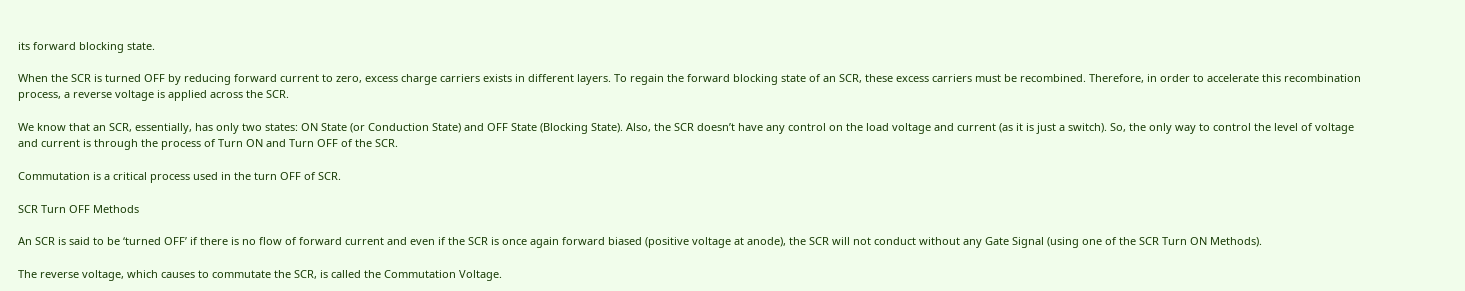its forward blocking state.

When the SCR is turned OFF by reducing forward current to zero, excess charge carriers exists in different layers. To regain the forward blocking state of an SCR, these excess carriers must be recombined. Therefore, in order to accelerate this recombination process, a reverse voltage is applied across the SCR.

We know that an SCR, essentially, has only two states: ON State (or Conduction State) and OFF State (Blocking State). Also, the SCR doesn’t have any control on the load voltage and current (as it is just a switch). So, the only way to control the level of voltage and current is through the process of Turn ON and Turn OFF of the SCR.

Commutation is a critical process used in the turn OFF of SCR.

SCR Turn OFF Methods

An SCR is said to be ‘turned OFF’ if there is no flow of forward current and even if the SCR is once again forward biased (positive voltage at anode), the SCR will not conduct without any Gate Signal (using one of the SCR Turn ON Methods).

The reverse voltage, which causes to commutate the SCR, is called the Commutation Voltage.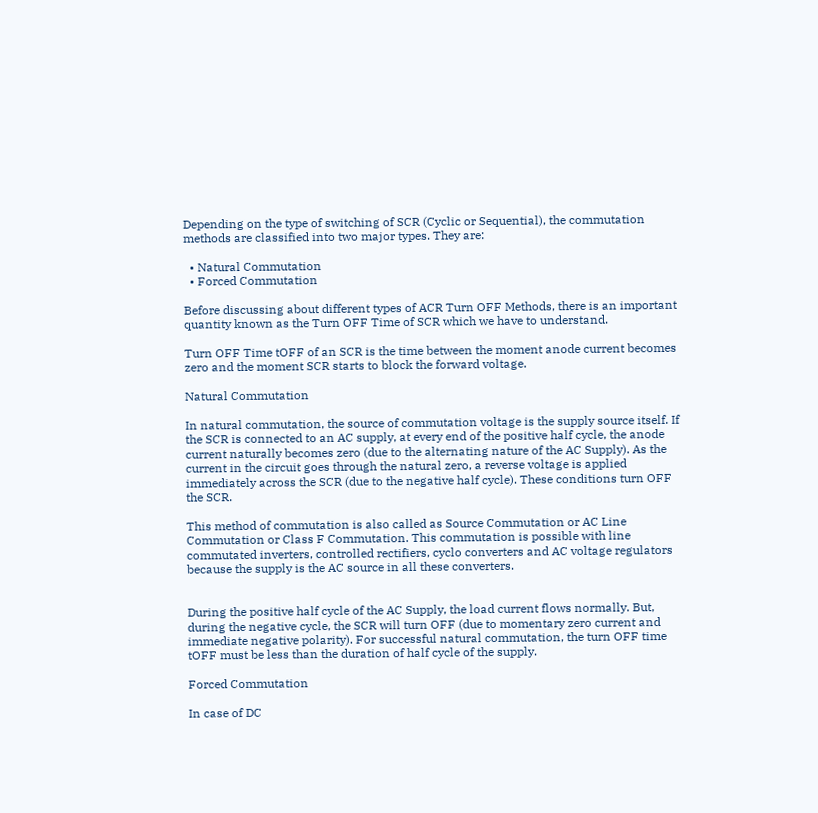Depending on the type of switching of SCR (Cyclic or Sequential), the commutation methods are classified into two major types. They are:

  • Natural Commutation
  • Forced Commutation

Before discussing about different types of ACR Turn OFF Methods, there is an important quantity known as the Turn OFF Time of SCR which we have to understand.

Turn OFF Time tOFF of an SCR is the time between the moment anode current becomes zero and the moment SCR starts to block the forward voltage.

Natural Commutation

In natural commutation, the source of commutation voltage is the supply source itself. If the SCR is connected to an AC supply, at every end of the positive half cycle, the anode current naturally becomes zero (due to the alternating nature of the AC Supply). As the current in the circuit goes through the natural zero, a reverse voltage is applied immediately across the SCR (due to the negative half cycle). These conditions turn OFF the SCR.

This method of commutation is also called as Source Commutation or AC Line Commutation or Class F Commutation. This commutation is possible with line commutated inverters, controlled rectifiers, cyclo converters and AC voltage regulators because the supply is the AC source in all these converters.


During the positive half cycle of the AC Supply, the load current flows normally. But, during the negative cycle, the SCR will turn OFF (due to momentary zero current and immediate negative polarity). For successful natural commutation, the turn OFF time tOFF must be less than the duration of half cycle of the supply.

Forced Commutation

In case of DC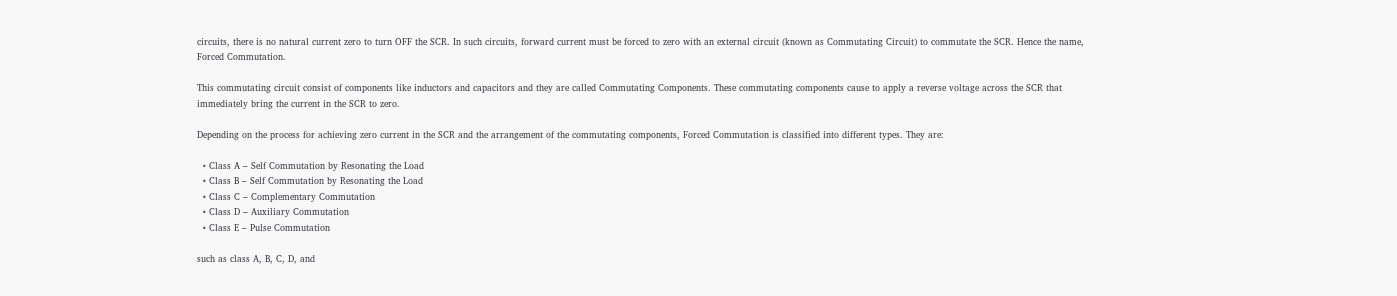circuits, there is no natural current zero to turn OFF the SCR. In such circuits, forward current must be forced to zero with an external circuit (known as Commutating Circuit) to commutate the SCR. Hence the name, Forced Commutation.

This commutating circuit consist of components like inductors and capacitors and they are called Commutating Components. These commutating components cause to apply a reverse voltage across the SCR that immediately bring the current in the SCR to zero.

Depending on the process for achieving zero current in the SCR and the arrangement of the commutating components, Forced Commutation is classified into different types. They are:

  • Class A – Self Commutation by Resonating the Load
  • Class B – Self Commutation by Resonating the Load
  • Class C – Complementary Commutation
  • Class D – Auxiliary Commutation
  • Class E – Pulse Commutation

such as class A, B, C, D, and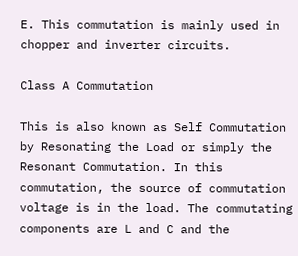E. This commutation is mainly used in chopper and inverter circuits.

Class A Commutation

This is also known as Self Commutation by Resonating the Load or simply the Resonant Commutation. In this commutation, the source of commutation voltage is in the load. The commutating components are L and C and the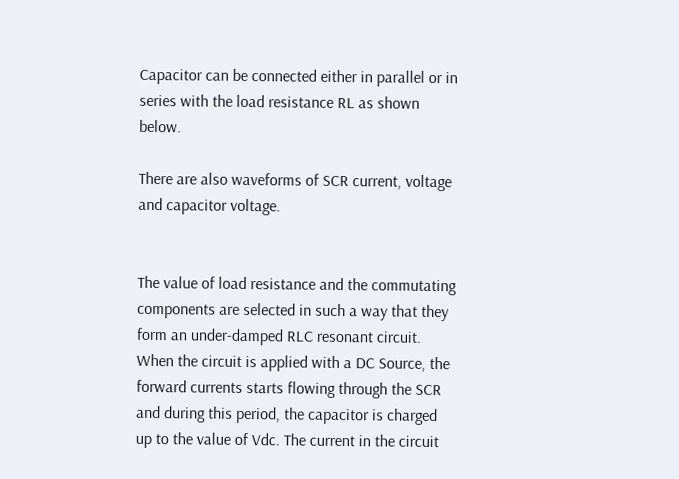Capacitor can be connected either in parallel or in series with the load resistance RL as shown below.

There are also waveforms of SCR current, voltage and capacitor voltage.


The value of load resistance and the commutating components are selected in such a way that they form an under-damped RLC resonant circuit. When the circuit is applied with a DC Source, the forward currents starts flowing through the SCR and during this period, the capacitor is charged up to the value of Vdc. The current in the circuit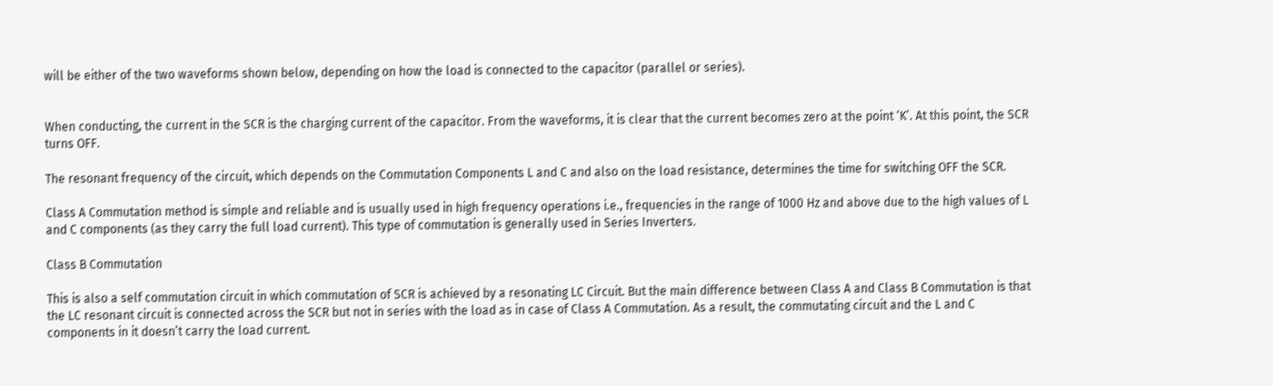will be either of the two waveforms shown below, depending on how the load is connected to the capacitor (parallel or series).


When conducting, the current in the SCR is the charging current of the capacitor. From the waveforms, it is clear that the current becomes zero at the point ‘K’. At this point, the SCR turns OFF.

The resonant frequency of the circuit, which depends on the Commutation Components L and C and also on the load resistance, determines the time for switching OFF the SCR.

Class A Commutation method is simple and reliable and is usually used in high frequency operations i.e., frequencies in the range of 1000 Hz and above due to the high values of L and C components (as they carry the full load current). This type of commutation is generally used in Series Inverters.

Class B Commutation

This is also a self commutation circuit in which commutation of SCR is achieved by a resonating LC Circuit. But the main difference between Class A and Class B Commutation is that the LC resonant circuit is connected across the SCR but not in series with the load as in case of Class A Commutation. As a result, the commutating circuit and the L and C components in it doesn’t carry the load current.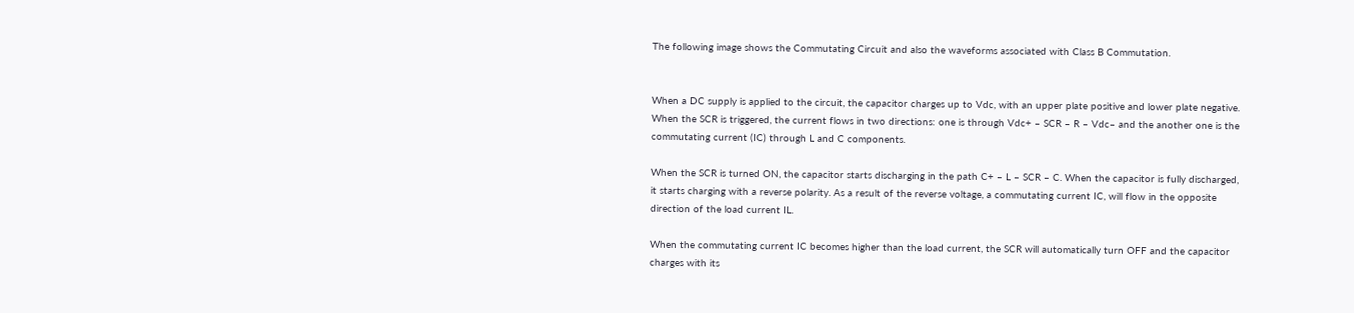The following image shows the Commutating Circuit and also the waveforms associated with Class B Commutation.


When a DC supply is applied to the circuit, the capacitor charges up to Vdc, with an upper plate positive and lower plate negative. When the SCR is triggered, the current flows in two directions: one is through Vdc+ – SCR – R – Vdc– and the another one is the commutating current (IC) through L and C components.

When the SCR is turned ON, the capacitor starts discharging in the path C+ – L – SCR – C. When the capacitor is fully discharged, it starts charging with a reverse polarity. As a result of the reverse voltage, a commutating current IC, will flow in the opposite direction of the load current IL.

When the commutating current IC becomes higher than the load current, the SCR will automatically turn OFF and the capacitor charges with its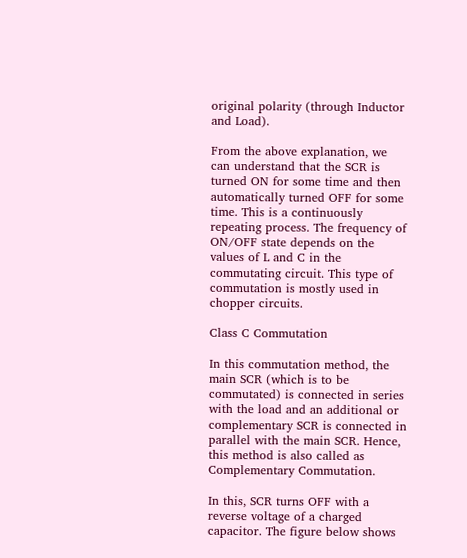original polarity (through Inductor and Load).

From the above explanation, we can understand that the SCR is turned ON for some time and then automatically turned OFF for some time. This is a continuously repeating process. The frequency of ON/OFF state depends on the values of L and C in the commutating circuit. This type of commutation is mostly used in chopper circuits.

Class C Commutation

In this commutation method, the main SCR (which is to be commutated) is connected in series with the load and an additional or complementary SCR is connected in parallel with the main SCR. Hence, this method is also called as Complementary Commutation.

In this, SCR turns OFF with a reverse voltage of a charged capacitor. The figure below shows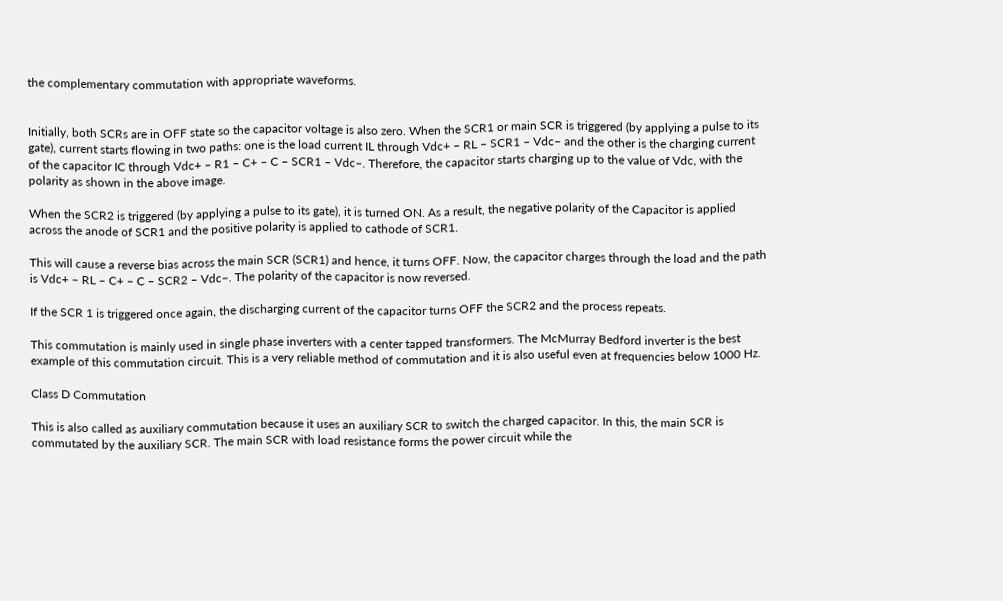the complementary commutation with appropriate waveforms.


Initially, both SCRs are in OFF state so the capacitor voltage is also zero. When the SCR1 or main SCR is triggered (by applying a pulse to its gate), current starts flowing in two paths: one is the load current IL through Vdc+ – RL – SCR1 – Vdc– and the other is the charging current of the capacitor IC through Vdc+ – R1 – C+ – C – SCR1 – Vdc–. Therefore, the capacitor starts charging up to the value of Vdc, with the polarity as shown in the above image.

When the SCR2 is triggered (by applying a pulse to its gate), it is turned ON. As a result, the negative polarity of the Capacitor is applied across the anode of SCR1 and the positive polarity is applied to cathode of SCR1.

This will cause a reverse bias across the main SCR (SCR1) and hence, it turns OFF. Now, the capacitor charges through the load and the path is Vdc+ – RL – C+ – C – SCR2 – Vdc–. The polarity of the capacitor is now reversed.

If the SCR 1 is triggered once again, the discharging current of the capacitor turns OFF the SCR2 and the process repeats.

This commutation is mainly used in single phase inverters with a center tapped transformers. The McMurray Bedford inverter is the best example of this commutation circuit. This is a very reliable method of commutation and it is also useful even at frequencies below 1000 Hz.

Class D Commutation

This is also called as auxiliary commutation because it uses an auxiliary SCR to switch the charged capacitor. In this, the main SCR is commutated by the auxiliary SCR. The main SCR with load resistance forms the power circuit while the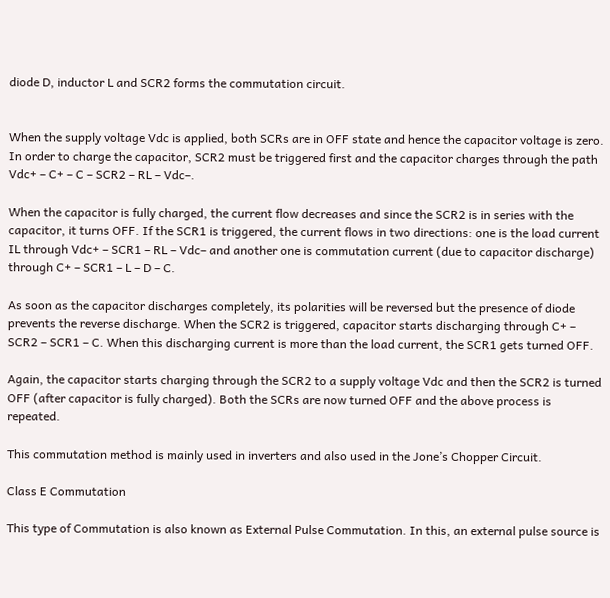diode D, inductor L and SCR2 forms the commutation circuit.


When the supply voltage Vdc is applied, both SCRs are in OFF state and hence the capacitor voltage is zero. In order to charge the capacitor, SCR2 must be triggered first and the capacitor charges through the path Vdc+ – C+ – C – SCR2 – RL – Vdc–.

When the capacitor is fully charged, the current flow decreases and since the SCR2 is in series with the capacitor, it turns OFF. If the SCR1 is triggered, the current flows in two directions: one is the load current IL through Vdc+ – SCR1 – RL – Vdc– and another one is commutation current (due to capacitor discharge) through C+ – SCR1 – L – D – C.

As soon as the capacitor discharges completely, its polarities will be reversed but the presence of diode prevents the reverse discharge. When the SCR2 is triggered, capacitor starts discharging through C+ – SCR2 – SCR1 – C. When this discharging current is more than the load current, the SCR1 gets turned OFF.

Again, the capacitor starts charging through the SCR2 to a supply voltage Vdc and then the SCR2 is turned OFF (after capacitor is fully charged). Both the SCRs are now turned OFF and the above process is repeated.

This commutation method is mainly used in inverters and also used in the Jone’s Chopper Circuit.

Class E Commutation

This type of Commutation is also known as External Pulse Commutation. In this, an external pulse source is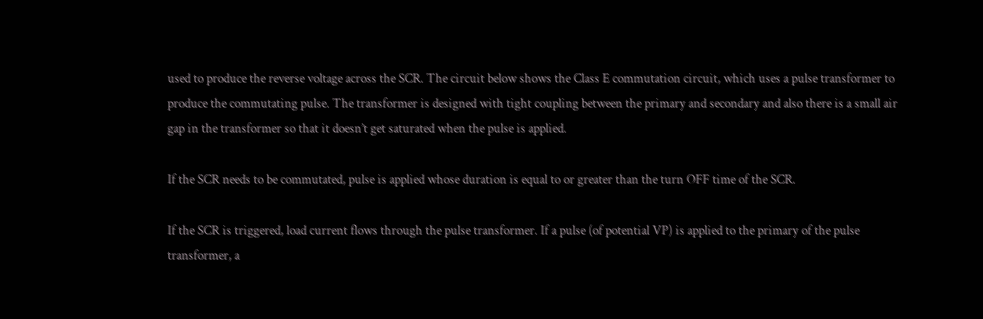used to produce the reverse voltage across the SCR. The circuit below shows the Class E commutation circuit, which uses a pulse transformer to produce the commutating pulse. The transformer is designed with tight coupling between the primary and secondary and also there is a small air gap in the transformer so that it doesn’t get saturated when the pulse is applied.

If the SCR needs to be commutated, pulse is applied whose duration is equal to or greater than the turn OFF time of the SCR.

If the SCR is triggered, load current flows through the pulse transformer. If a pulse (of potential VP) is applied to the primary of the pulse transformer, a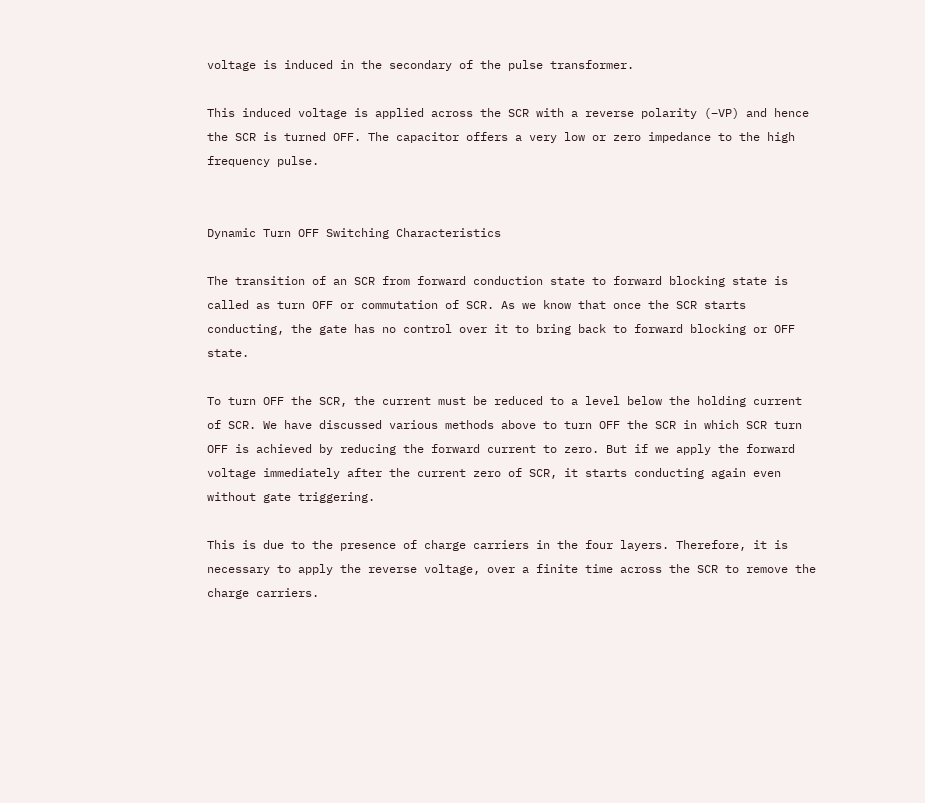voltage is induced in the secondary of the pulse transformer.

This induced voltage is applied across the SCR with a reverse polarity (–VP) and hence the SCR is turned OFF. The capacitor offers a very low or zero impedance to the high frequency pulse.


Dynamic Turn OFF Switching Characteristics

The transition of an SCR from forward conduction state to forward blocking state is called as turn OFF or commutation of SCR. As we know that once the SCR starts conducting, the gate has no control over it to bring back to forward blocking or OFF state.

To turn OFF the SCR, the current must be reduced to a level below the holding current of SCR. We have discussed various methods above to turn OFF the SCR in which SCR turn OFF is achieved by reducing the forward current to zero. But if we apply the forward voltage immediately after the current zero of SCR, it starts conducting again even without gate triggering.

This is due to the presence of charge carriers in the four layers. Therefore, it is necessary to apply the reverse voltage, over a finite time across the SCR to remove the charge carriers.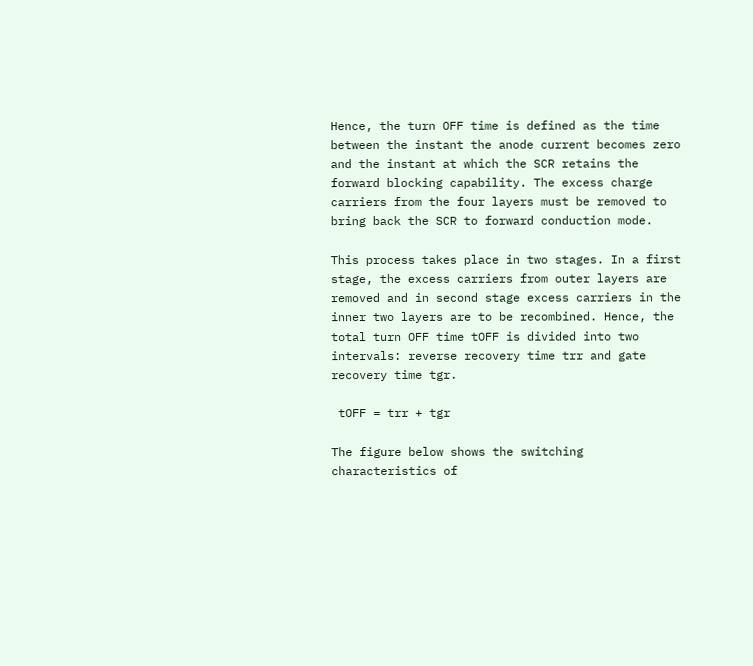Hence, the turn OFF time is defined as the time between the instant the anode current becomes zero and the instant at which the SCR retains the forward blocking capability. The excess charge carriers from the four layers must be removed to bring back the SCR to forward conduction mode.

This process takes place in two stages. In a first stage, the excess carriers from outer layers are removed and in second stage excess carriers in the inner two layers are to be recombined. Hence, the total turn OFF time tOFF is divided into two intervals: reverse recovery time trr and gate recovery time tgr.

 tOFF = trr + tgr

The figure below shows the switching characteristics of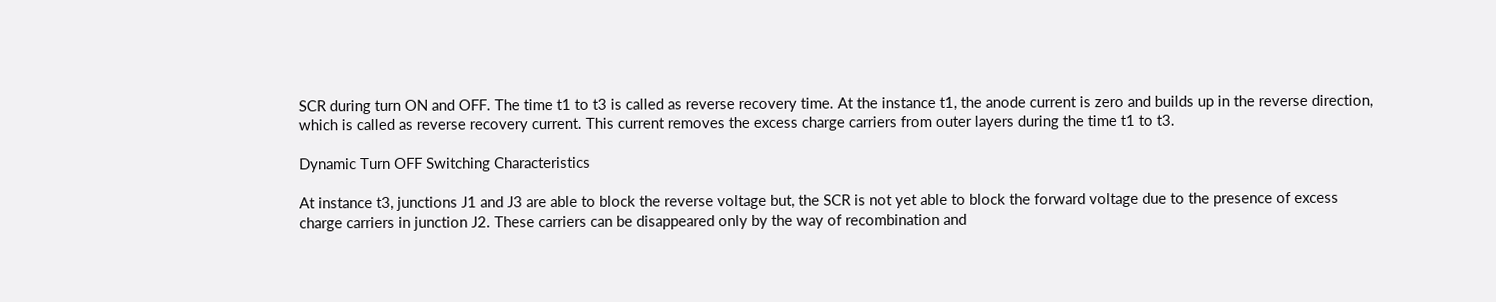SCR during turn ON and OFF. The time t1 to t3 is called as reverse recovery time. At the instance t1, the anode current is zero and builds up in the reverse direction, which is called as reverse recovery current. This current removes the excess charge carriers from outer layers during the time t1 to t3.

Dynamic Turn OFF Switching Characteristics

At instance t3, junctions J1 and J3 are able to block the reverse voltage but, the SCR is not yet able to block the forward voltage due to the presence of excess charge carriers in junction J2. These carriers can be disappeared only by the way of recombination and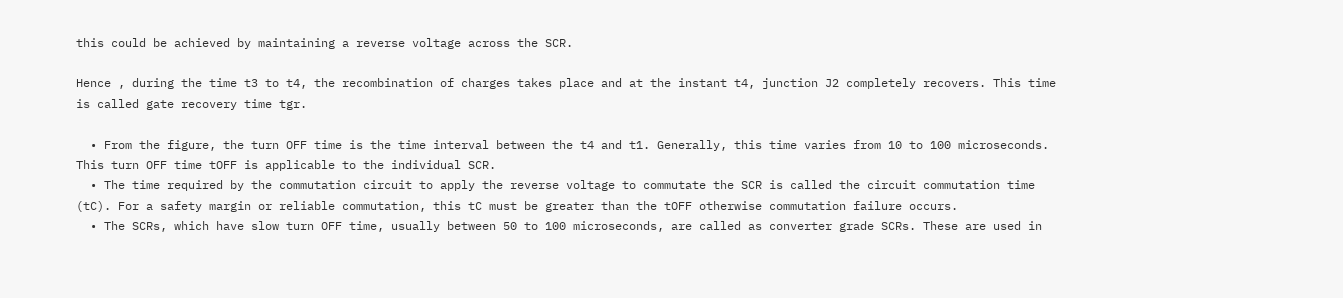this could be achieved by maintaining a reverse voltage across the SCR.

Hence , during the time t3 to t4, the recombination of charges takes place and at the instant t4, junction J2 completely recovers. This time is called gate recovery time tgr.

  • From the figure, the turn OFF time is the time interval between the t4 and t1. Generally, this time varies from 10 to 100 microseconds. This turn OFF time tOFF is applicable to the individual SCR.
  • The time required by the commutation circuit to apply the reverse voltage to commutate the SCR is called the circuit commutation time (tC). For a safety margin or reliable commutation, this tC must be greater than the tOFF otherwise commutation failure occurs.
  • The SCRs, which have slow turn OFF time, usually between 50 to 100 microseconds, are called as converter grade SCRs. These are used in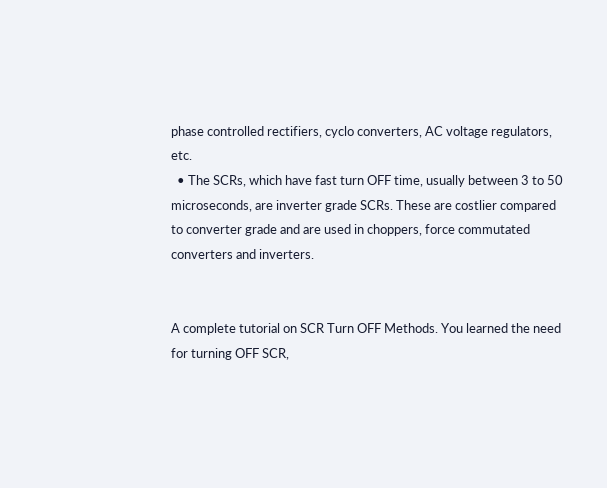phase controlled rectifiers, cyclo converters, AC voltage regulators, etc.
  • The SCRs, which have fast turn OFF time, usually between 3 to 50 microseconds, are inverter grade SCRs. These are costlier compared to converter grade and are used in choppers, force commutated converters and inverters.


A complete tutorial on SCR Turn OFF Methods. You learned the need for turning OFF SCR,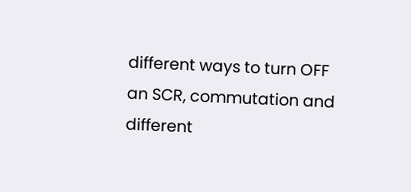different ways to turn OFF an SCR, commutation and different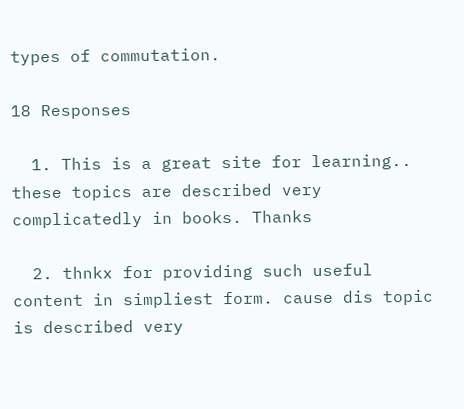types of commutation.

18 Responses

  1. This is a great site for learning.. these topics are described very complicatedly in books. Thanks

  2. thnkx for providing such useful content in simpliest form. cause dis topic is described very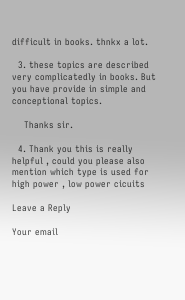difficult in books. thnkx a lot.

  3. these topics are described very complicatedly in books. But you have provide in simple and conceptional topics.

    Thanks sir.

  4. Thank you this is really helpful , could you please also mention which type is used for high power , low power cicuits

Leave a Reply

Your email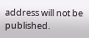address will not be published.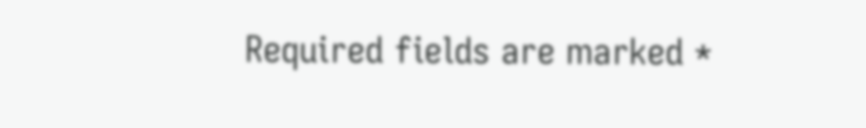Required fields are marked *